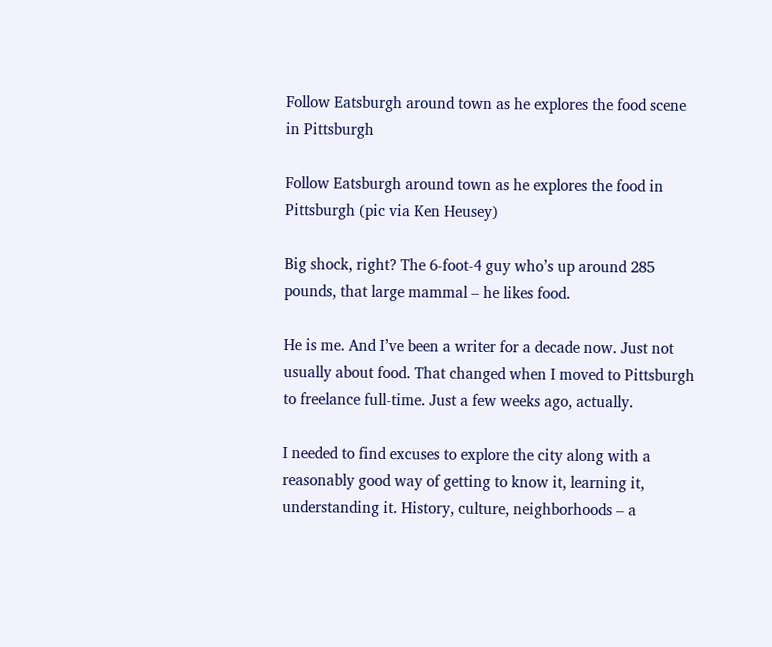Follow Eatsburgh around town as he explores the food scene in Pittsburgh

Follow Eatsburgh around town as he explores the food in Pittsburgh (pic via Ken Heusey)

Big shock, right? The 6-foot-4 guy who’s up around 285 pounds, that large mammal – he likes food.

He is me. And I’ve been a writer for a decade now. Just not usually about food. That changed when I moved to Pittsburgh to freelance full-time. Just a few weeks ago, actually.

I needed to find excuses to explore the city along with a reasonably good way of getting to know it, learning it, understanding it. History, culture, neighborhoods – a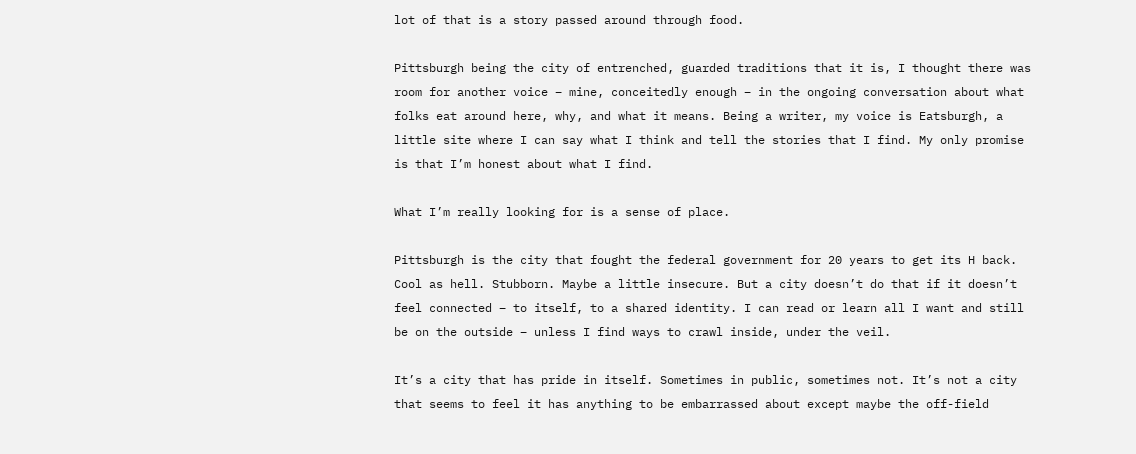lot of that is a story passed around through food.

Pittsburgh being the city of entrenched, guarded traditions that it is, I thought there was room for another voice – mine, conceitedly enough – in the ongoing conversation about what folks eat around here, why, and what it means. Being a writer, my voice is Eatsburgh, a little site where I can say what I think and tell the stories that I find. My only promise is that I’m honest about what I find.

What I’m really looking for is a sense of place.

Pittsburgh is the city that fought the federal government for 20 years to get its H back. Cool as hell. Stubborn. Maybe a little insecure. But a city doesn’t do that if it doesn’t feel connected – to itself, to a shared identity. I can read or learn all I want and still be on the outside – unless I find ways to crawl inside, under the veil.

It’s a city that has pride in itself. Sometimes in public, sometimes not. It’s not a city that seems to feel it has anything to be embarrassed about except maybe the off-field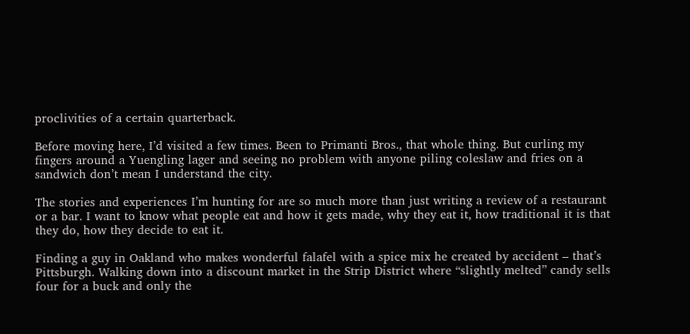proclivities of a certain quarterback.

Before moving here, I’d visited a few times. Been to Primanti Bros., that whole thing. But curling my fingers around a Yuengling lager and seeing no problem with anyone piling coleslaw and fries on a sandwich don’t mean I understand the city.

The stories and experiences I’m hunting for are so much more than just writing a review of a restaurant or a bar. I want to know what people eat and how it gets made, why they eat it, how traditional it is that they do, how they decide to eat it.

Finding a guy in Oakland who makes wonderful falafel with a spice mix he created by accident – that’s Pittsburgh. Walking down into a discount market in the Strip District where “slightly melted” candy sells four for a buck and only the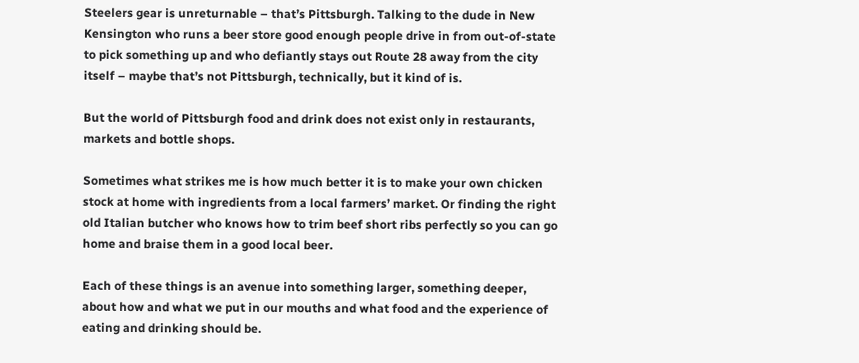Steelers gear is unreturnable – that’s Pittsburgh. Talking to the dude in New Kensington who runs a beer store good enough people drive in from out-of-state to pick something up and who defiantly stays out Route 28 away from the city itself – maybe that’s not Pittsburgh, technically, but it kind of is.

But the world of Pittsburgh food and drink does not exist only in restaurants, markets and bottle shops.

Sometimes what strikes me is how much better it is to make your own chicken stock at home with ingredients from a local farmers’ market. Or finding the right old Italian butcher who knows how to trim beef short ribs perfectly so you can go home and braise them in a good local beer.

Each of these things is an avenue into something larger, something deeper, about how and what we put in our mouths and what food and the experience of eating and drinking should be.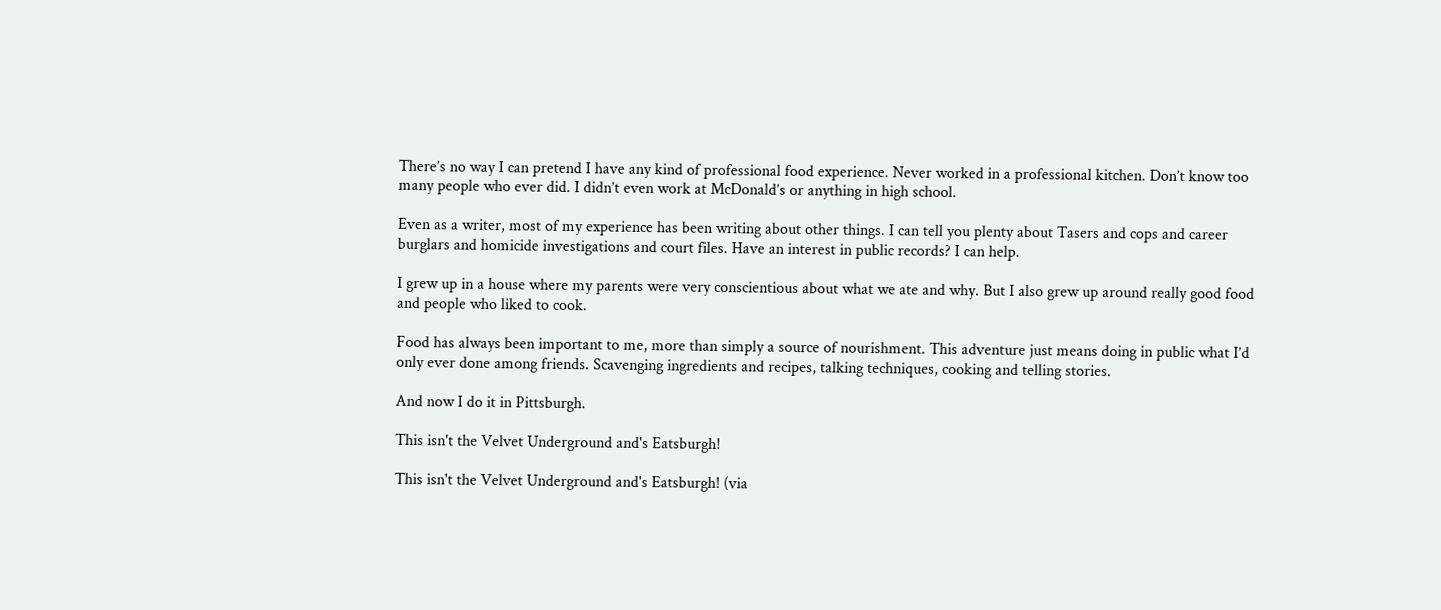There’s no way I can pretend I have any kind of professional food experience. Never worked in a professional kitchen. Don’t know too many people who ever did. I didn’t even work at McDonald’s or anything in high school.

Even as a writer, most of my experience has been writing about other things. I can tell you plenty about Tasers and cops and career burglars and homicide investigations and court files. Have an interest in public records? I can help.

I grew up in a house where my parents were very conscientious about what we ate and why. But I also grew up around really good food and people who liked to cook.

Food has always been important to me, more than simply a source of nourishment. This adventure just means doing in public what I’d only ever done among friends. Scavenging ingredients and recipes, talking techniques, cooking and telling stories.

And now I do it in Pittsburgh.

This isn't the Velvet Underground and's Eatsburgh!

This isn't the Velvet Underground and's Eatsburgh! (via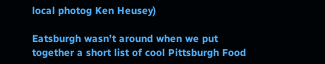local photog Ken Heusey)

Eatsburgh wasn’t around when we put together a short list of cool Pittsburgh Food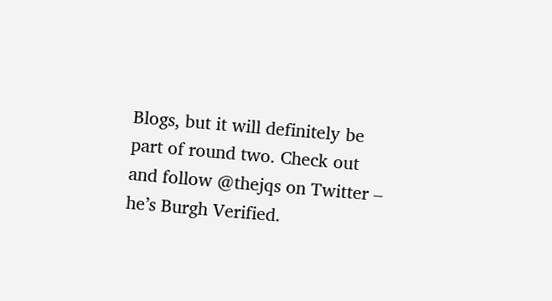Blogs, but it will definitely be part of round two. Check out and follow @thejqs on Twitter – he’s Burgh Verified.